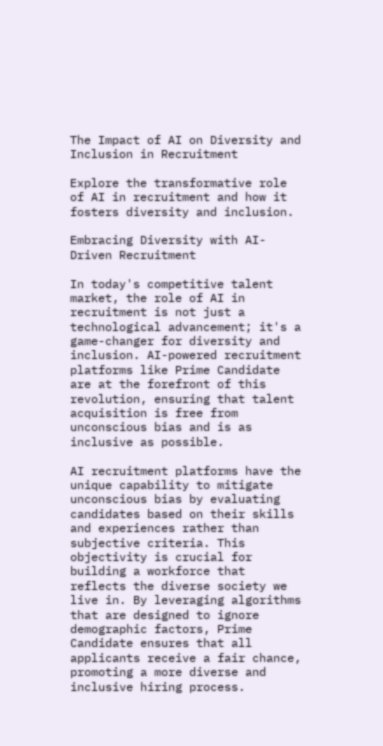The Impact of AI on Diversity and Inclusion in Recruitment

Explore the transformative role of AI in recruitment and how it fosters diversity and inclusion.

Embracing Diversity with AI-Driven Recruitment

In today's competitive talent market, the role of AI in recruitment is not just a technological advancement; it's a game-changer for diversity and inclusion. AI-powered recruitment platforms like Prime Candidate are at the forefront of this revolution, ensuring that talent acquisition is free from unconscious bias and is as inclusive as possible.

AI recruitment platforms have the unique capability to mitigate unconscious bias by evaluating candidates based on their skills and experiences rather than subjective criteria. This objectivity is crucial for building a workforce that reflects the diverse society we live in. By leveraging algorithms that are designed to ignore demographic factors, Prime Candidate ensures that all applicants receive a fair chance, promoting a more diverse and inclusive hiring process.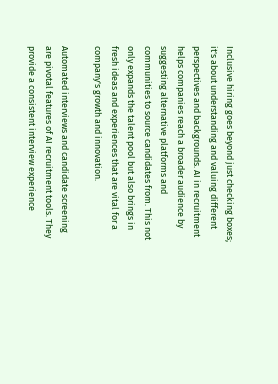Inclusive hiring goes beyond just checking boxes; it's about understanding and valuing different perspectives and backgrounds. AI in recruitment helps companies reach a broader audience by suggesting alternative platforms and communities to source candidates from. This not only expands the talent pool but also brings in fresh ideas and experiences that are vital for a company's growth and innovation.

Automated interviews and candidate screening are pivotal features of AI recruitment tools. They provide a consistent interview experience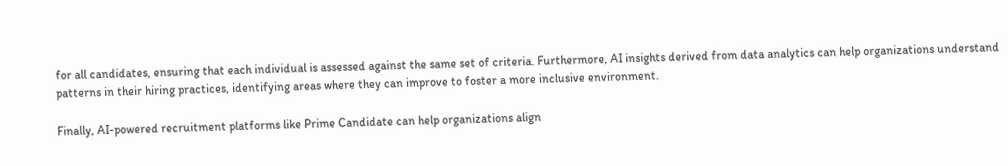for all candidates, ensuring that each individual is assessed against the same set of criteria. Furthermore, AI insights derived from data analytics can help organizations understand patterns in their hiring practices, identifying areas where they can improve to foster a more inclusive environment.

Finally, AI-powered recruitment platforms like Prime Candidate can help organizations align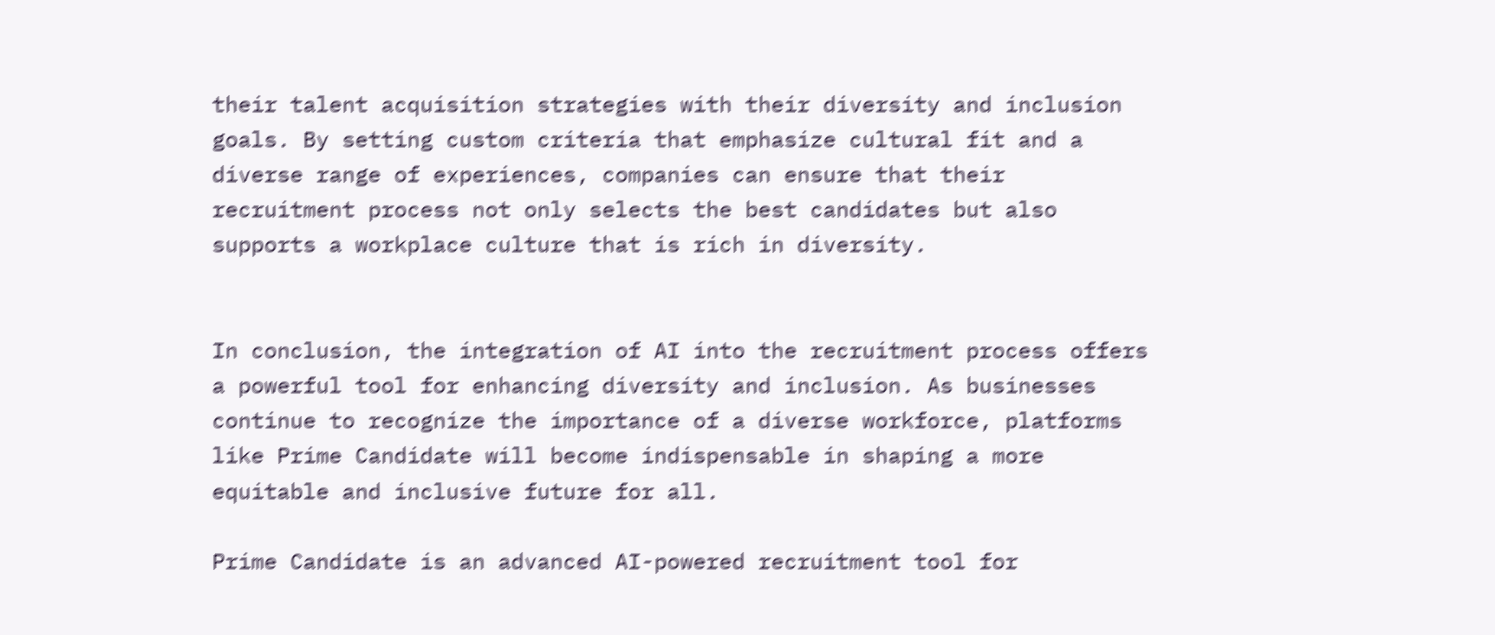their talent acquisition strategies with their diversity and inclusion goals. By setting custom criteria that emphasize cultural fit and a diverse range of experiences, companies can ensure that their recruitment process not only selects the best candidates but also supports a workplace culture that is rich in diversity.


In conclusion, the integration of AI into the recruitment process offers a powerful tool for enhancing diversity and inclusion. As businesses continue to recognize the importance of a diverse workforce, platforms like Prime Candidate will become indispensable in shaping a more equitable and inclusive future for all.

Prime Candidate is an advanced AI-powered recruitment tool for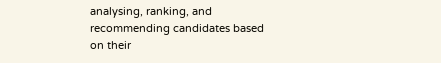analysing, ranking, and recommending candidates based on their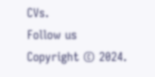CVs.
Follow us
Copyright © 2024.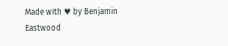Made with ♥ by Benjamin Eastwood